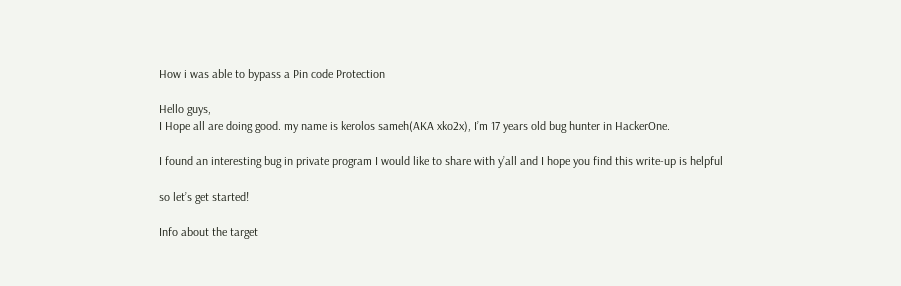How i was able to bypass a Pin code Protection

Hello guys,
I Hope all are doing good. my name is kerolos sameh(AKA xko2x), I’m 17 years old bug hunter in HackerOne.

I found an interesting bug in private program I would like to share with y’all and I hope you find this write-up is helpful

so let’s get started!

Info about the target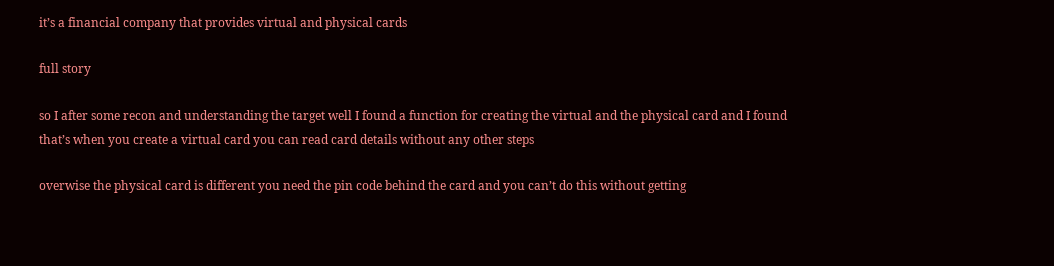it’s a financial company that provides virtual and physical cards

full story

so I after some recon and understanding the target well I found a function for creating the virtual and the physical card and I found that’s when you create a virtual card you can read card details without any other steps

overwise the physical card is different you need the pin code behind the card and you can’t do this without getting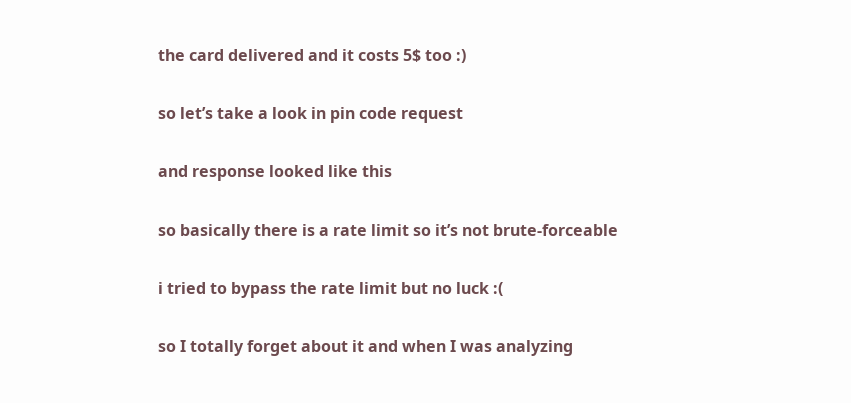the card delivered and it costs 5$ too :)

so let’s take a look in pin code request

and response looked like this

so basically there is a rate limit so it’s not brute-forceable

i tried to bypass the rate limit but no luck :(

so I totally forget about it and when I was analyzing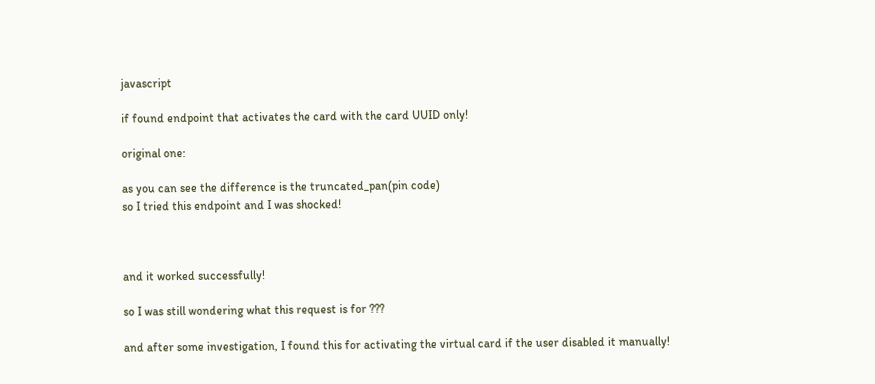javascript

if found endpoint that activates the card with the card UUID only!

original one:

as you can see the difference is the truncated_pan(pin code)
so I tried this endpoint and I was shocked!



and it worked successfully!

so I was still wondering what this request is for ???

and after some investigation, I found this for activating the virtual card if the user disabled it manually!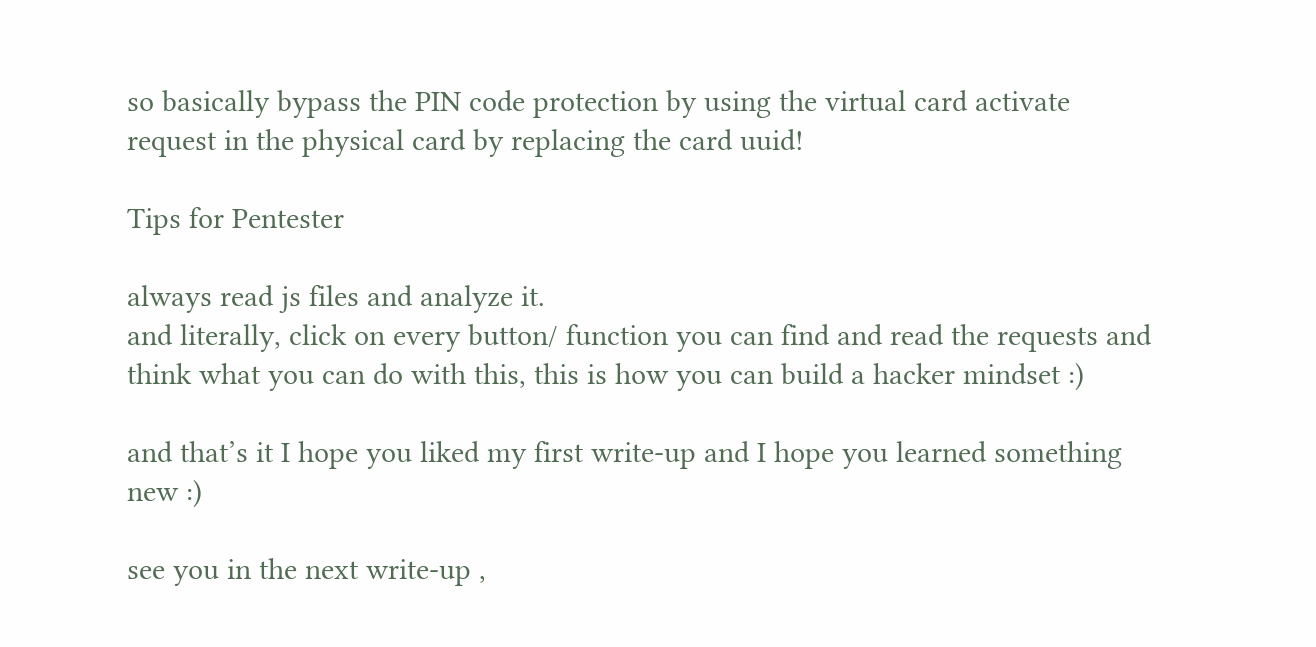so basically bypass the PIN code protection by using the virtual card activate request in the physical card by replacing the card uuid!

Tips for Pentester

always read js files and analyze it.
and literally, click on every button/ function you can find and read the requests and think what you can do with this, this is how you can build a hacker mindset :)

and that’s it I hope you liked my first write-up and I hope you learned something new :)

see you in the next write-up ,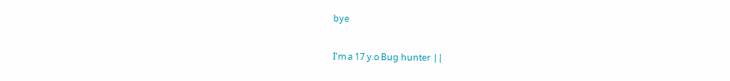bye

I’m a 17 y.o Bug hunter ||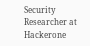Security Researcher at Hackerone